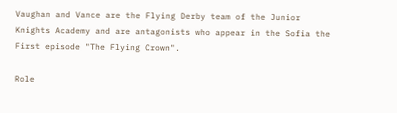Vaughan and Vance are the Flying Derby team of the Junior Knights Academy and are antagonists who appear in the Sofia the First episode "The Flying Crown".

Role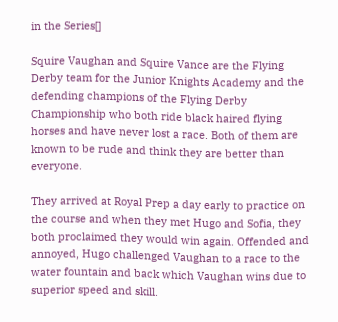in the Series[]

Squire Vaughan and Squire Vance are the Flying Derby team for the Junior Knights Academy and the defending champions of the Flying Derby Championship who both ride black haired flying horses and have never lost a race. Both of them are known to be rude and think they are better than everyone.

They arrived at Royal Prep a day early to practice on the course and when they met Hugo and Sofia, they both proclaimed they would win again. Offended and annoyed, Hugo challenged Vaughan to a race to the water fountain and back which Vaughan wins due to superior speed and skill.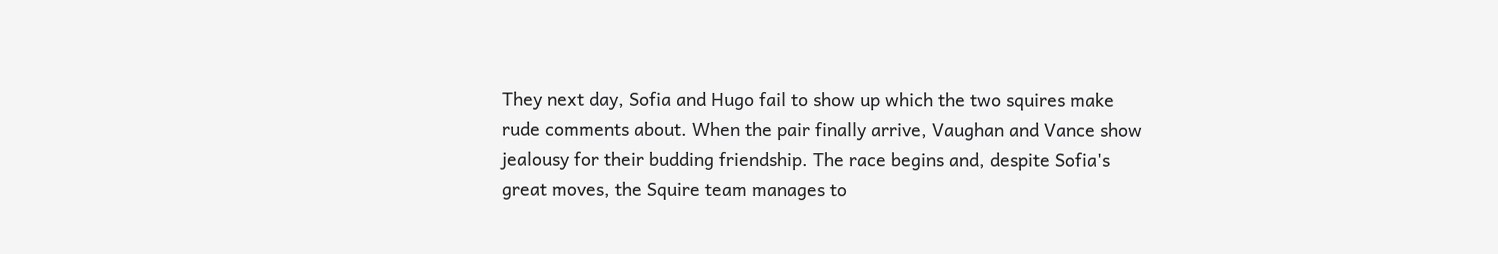They next day, Sofia and Hugo fail to show up which the two squires make rude comments about. When the pair finally arrive, Vaughan and Vance show jealousy for their budding friendship. The race begins and, despite Sofia's great moves, the Squire team manages to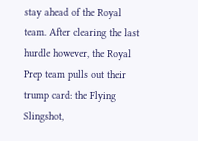stay ahead of the Royal team. After clearing the last hurdle however, the Royal Prep team pulls out their trump card: the Flying Slingshot,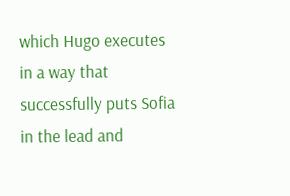which Hugo executes in a way that successfully puts Sofia in the lead and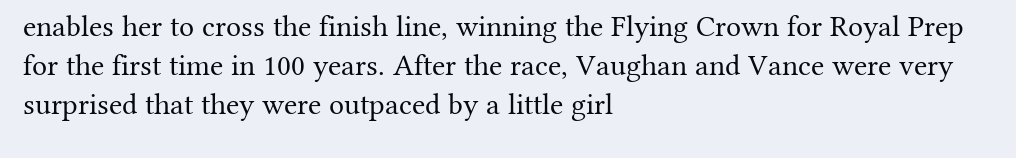enables her to cross the finish line, winning the Flying Crown for Royal Prep for the first time in 100 years. After the race, Vaughan and Vance were very surprised that they were outpaced by a little girl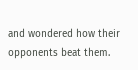and wondered how their opponents beat them.